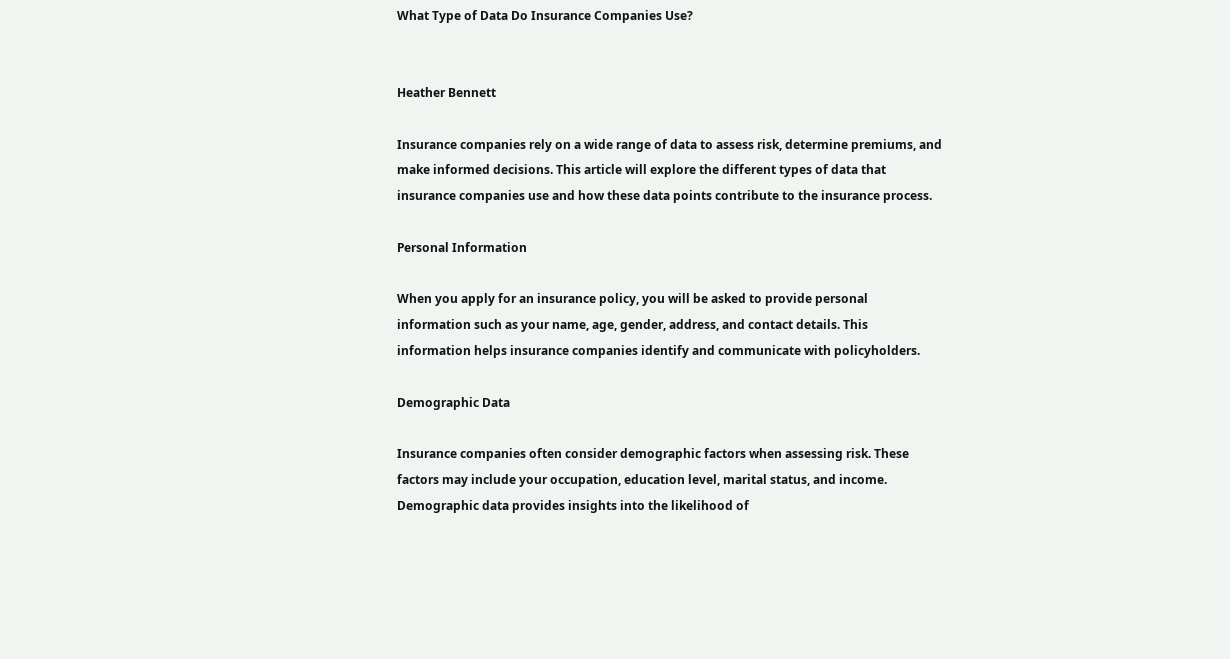What Type of Data Do Insurance Companies Use?


Heather Bennett

Insurance companies rely on a wide range of data to assess risk, determine premiums, and make informed decisions. This article will explore the different types of data that insurance companies use and how these data points contribute to the insurance process.

Personal Information

When you apply for an insurance policy, you will be asked to provide personal information such as your name, age, gender, address, and contact details. This information helps insurance companies identify and communicate with policyholders.

Demographic Data

Insurance companies often consider demographic factors when assessing risk. These factors may include your occupation, education level, marital status, and income. Demographic data provides insights into the likelihood of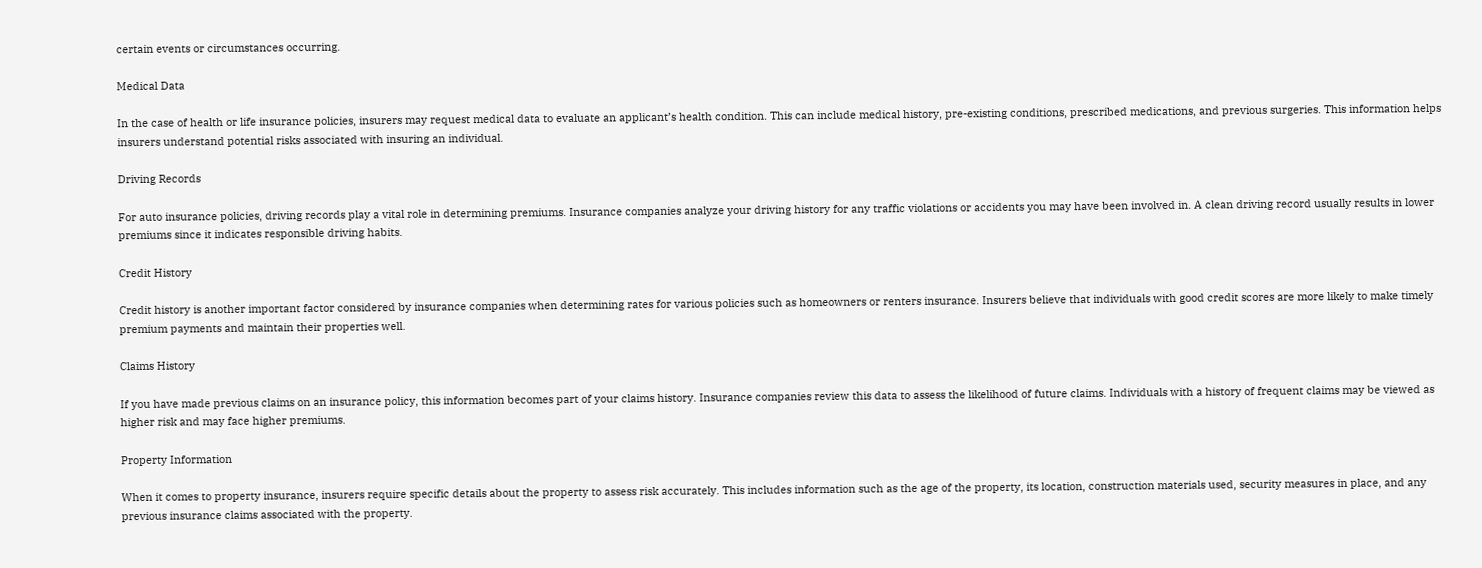certain events or circumstances occurring.

Medical Data

In the case of health or life insurance policies, insurers may request medical data to evaluate an applicant’s health condition. This can include medical history, pre-existing conditions, prescribed medications, and previous surgeries. This information helps insurers understand potential risks associated with insuring an individual.

Driving Records

For auto insurance policies, driving records play a vital role in determining premiums. Insurance companies analyze your driving history for any traffic violations or accidents you may have been involved in. A clean driving record usually results in lower premiums since it indicates responsible driving habits.

Credit History

Credit history is another important factor considered by insurance companies when determining rates for various policies such as homeowners or renters insurance. Insurers believe that individuals with good credit scores are more likely to make timely premium payments and maintain their properties well.

Claims History

If you have made previous claims on an insurance policy, this information becomes part of your claims history. Insurance companies review this data to assess the likelihood of future claims. Individuals with a history of frequent claims may be viewed as higher risk and may face higher premiums.

Property Information

When it comes to property insurance, insurers require specific details about the property to assess risk accurately. This includes information such as the age of the property, its location, construction materials used, security measures in place, and any previous insurance claims associated with the property.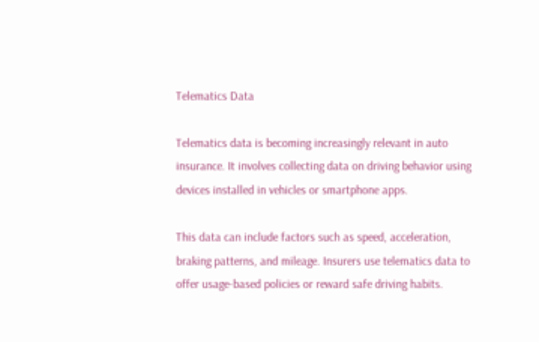Telematics Data

Telematics data is becoming increasingly relevant in auto insurance. It involves collecting data on driving behavior using devices installed in vehicles or smartphone apps.

This data can include factors such as speed, acceleration, braking patterns, and mileage. Insurers use telematics data to offer usage-based policies or reward safe driving habits.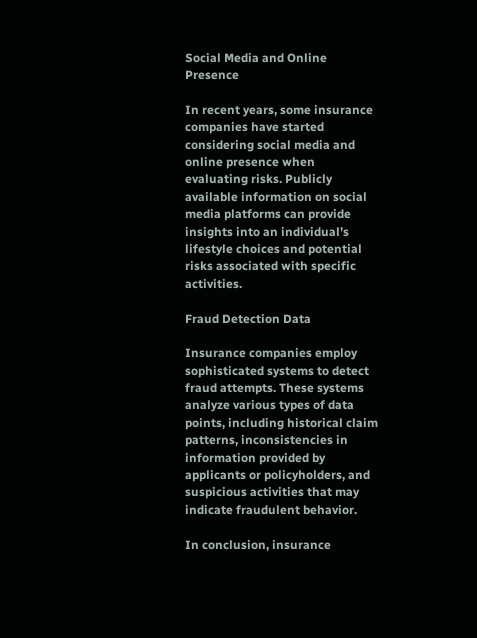Social Media and Online Presence

In recent years, some insurance companies have started considering social media and online presence when evaluating risks. Publicly available information on social media platforms can provide insights into an individual’s lifestyle choices and potential risks associated with specific activities.

Fraud Detection Data

Insurance companies employ sophisticated systems to detect fraud attempts. These systems analyze various types of data points, including historical claim patterns, inconsistencies in information provided by applicants or policyholders, and suspicious activities that may indicate fraudulent behavior.

In conclusion, insurance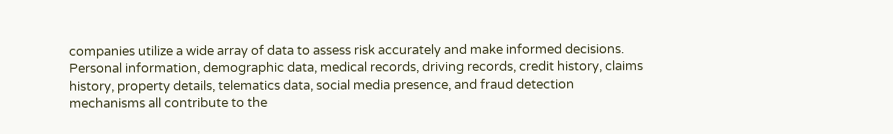companies utilize a wide array of data to assess risk accurately and make informed decisions. Personal information, demographic data, medical records, driving records, credit history, claims history, property details, telematics data, social media presence, and fraud detection mechanisms all contribute to the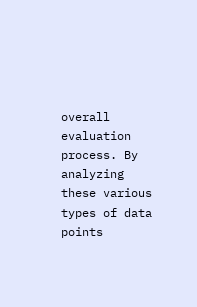overall evaluation process. By analyzing these various types of data points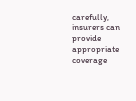carefully, insurers can provide appropriate coverage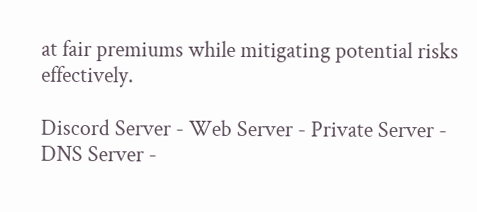at fair premiums while mitigating potential risks effectively.

Discord Server - Web Server - Private Server - DNS Server -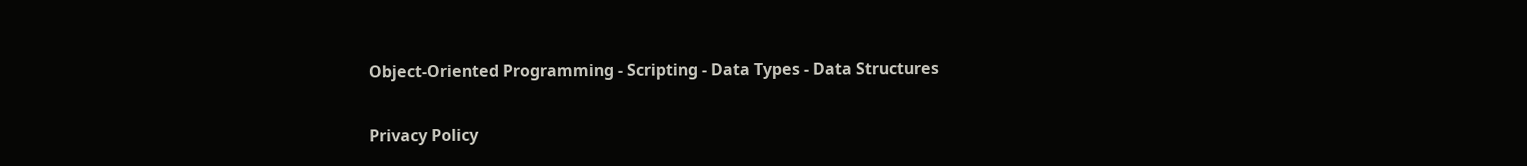Object-Oriented Programming - Scripting - Data Types - Data Structures

Privacy Policy